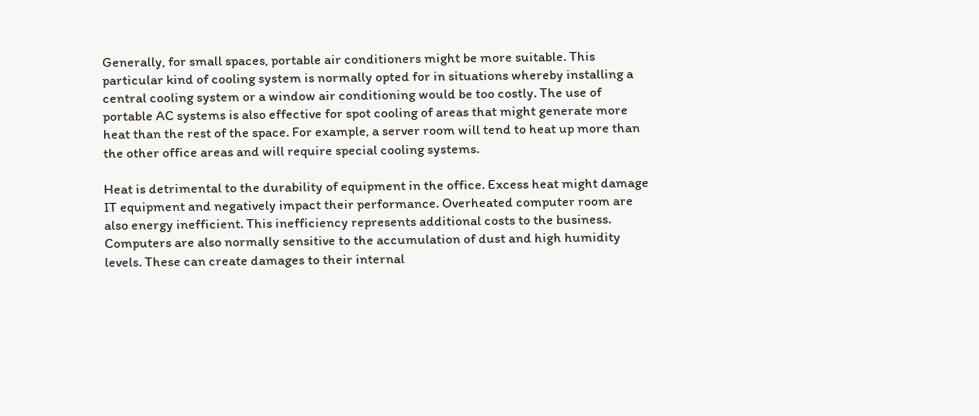Generally, for small spaces, portable air conditioners might be more suitable. This particular kind of cooling system is normally opted for in situations whereby installing a central cooling system or a window air conditioning would be too costly. The use of portable AC systems is also effective for spot cooling of areas that might generate more heat than the rest of the space. For example, a server room will tend to heat up more than the other office areas and will require special cooling systems.

Heat is detrimental to the durability of equipment in the office. Excess heat might damage IT equipment and negatively impact their performance. Overheated computer room are also energy inefficient. This inefficiency represents additional costs to the business. Computers are also normally sensitive to the accumulation of dust and high humidity levels. These can create damages to their internal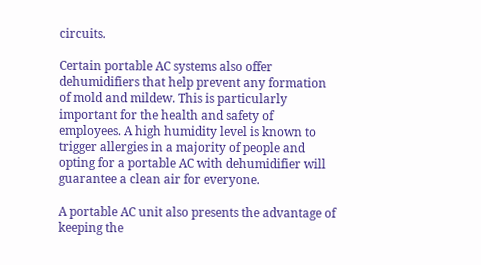circuits.

Certain portable AC systems also offer dehumidifiers that help prevent any formation of mold and mildew. This is particularly important for the health and safety of employees. A high humidity level is known to trigger allergies in a majority of people and opting for a portable AC with dehumidifier will guarantee a clean air for everyone.

A portable AC unit also presents the advantage of keeping the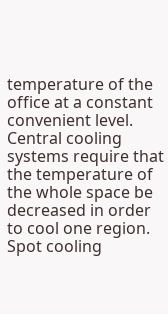temperature of the office at a constant convenient level. Central cooling systems require that the temperature of the whole space be decreased in order to cool one region. Spot cooling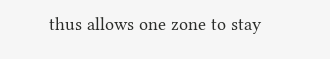thus allows one zone to stay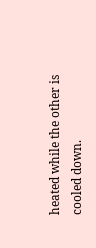heated while the other is cooled down.